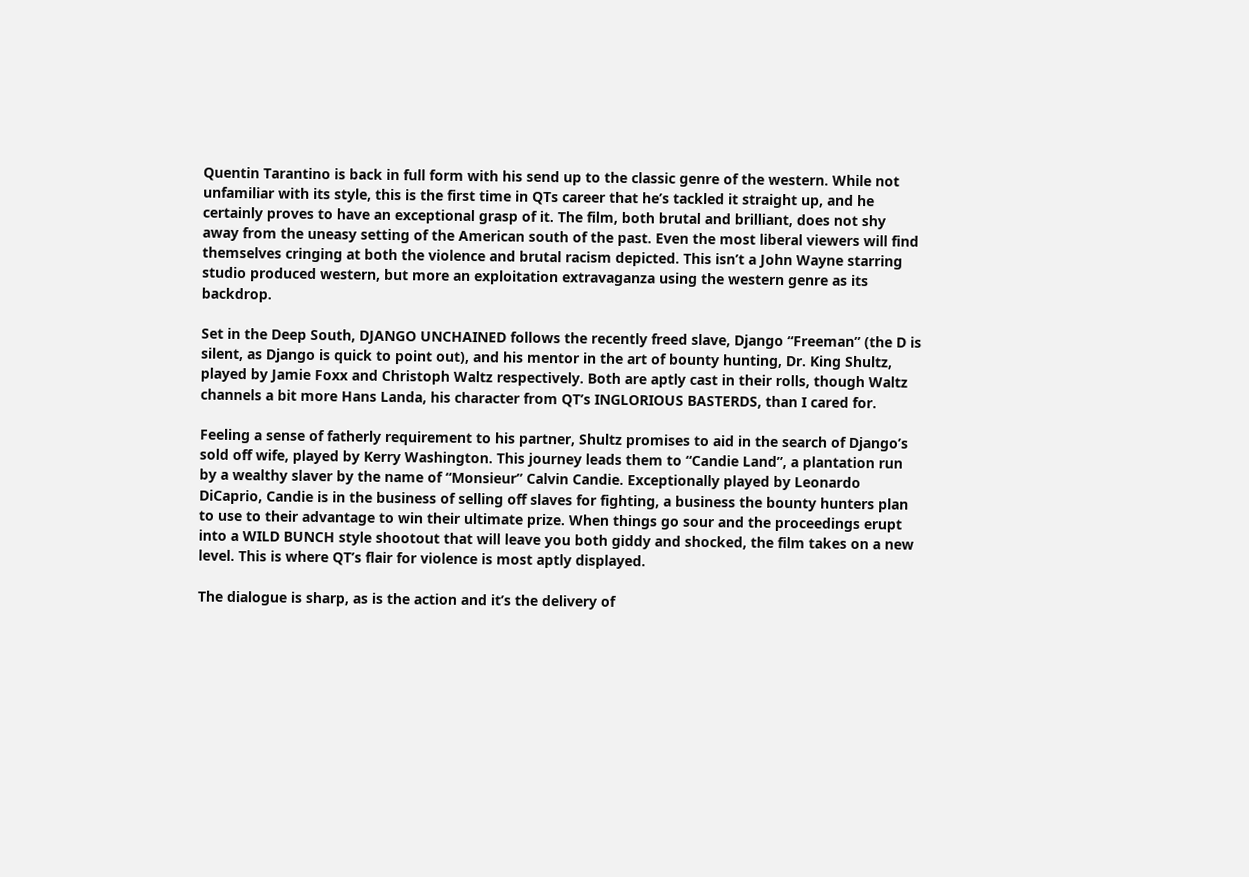Quentin Tarantino is back in full form with his send up to the classic genre of the western. While not unfamiliar with its style, this is the first time in QTs career that he’s tackled it straight up, and he certainly proves to have an exceptional grasp of it. The film, both brutal and brilliant, does not shy away from the uneasy setting of the American south of the past. Even the most liberal viewers will find themselves cringing at both the violence and brutal racism depicted. This isn’t a John Wayne starring studio produced western, but more an exploitation extravaganza using the western genre as its backdrop.

Set in the Deep South, DJANGO UNCHAINED follows the recently freed slave, Django “Freeman” (the D is silent, as Django is quick to point out), and his mentor in the art of bounty hunting, Dr. King Shultz, played by Jamie Foxx and Christoph Waltz respectively. Both are aptly cast in their rolls, though Waltz channels a bit more Hans Landa, his character from QT’s INGLORIOUS BASTERDS, than I cared for.

Feeling a sense of fatherly requirement to his partner, Shultz promises to aid in the search of Django’s sold off wife, played by Kerry Washington. This journey leads them to “Candie Land”, a plantation run by a wealthy slaver by the name of “Monsieur” Calvin Candie. Exceptionally played by Leonardo DiCaprio, Candie is in the business of selling off slaves for fighting, a business the bounty hunters plan to use to their advantage to win their ultimate prize. When things go sour and the proceedings erupt into a WILD BUNCH style shootout that will leave you both giddy and shocked, the film takes on a new level. This is where QT’s flair for violence is most aptly displayed.

The dialogue is sharp, as is the action and it’s the delivery of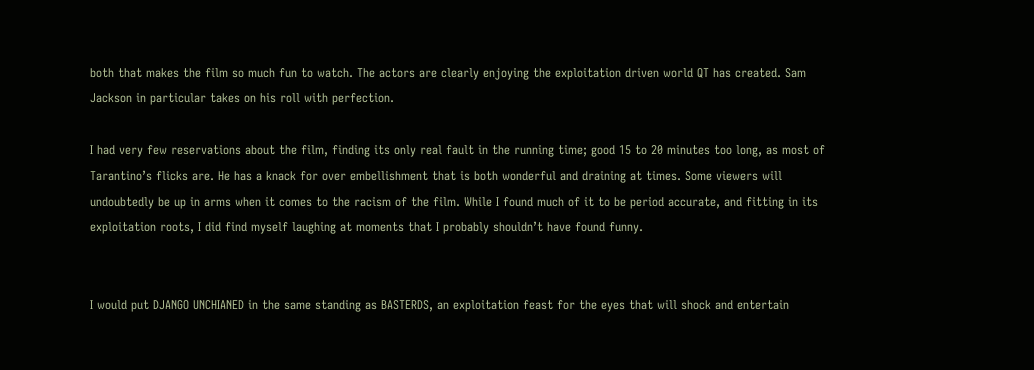both that makes the film so much fun to watch. The actors are clearly enjoying the exploitation driven world QT has created. Sam Jackson in particular takes on his roll with perfection.

I had very few reservations about the film, finding its only real fault in the running time; good 15 to 20 minutes too long, as most of Tarantino’s flicks are. He has a knack for over embellishment that is both wonderful and draining at times. Some viewers will undoubtedly be up in arms when it comes to the racism of the film. While I found much of it to be period accurate, and fitting in its exploitation roots, I did find myself laughing at moments that I probably shouldn’t have found funny.


I would put DJANGO UNCHIANED in the same standing as BASTERDS, an exploitation feast for the eyes that will shock and entertain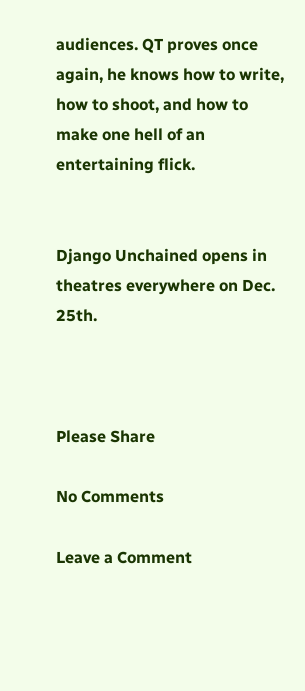audiences. QT proves once again, he knows how to write, how to shoot, and how to make one hell of an entertaining flick.


Django Unchained opens in theatres everywhere on Dec. 25th.



Please Share

No Comments

Leave a Comment